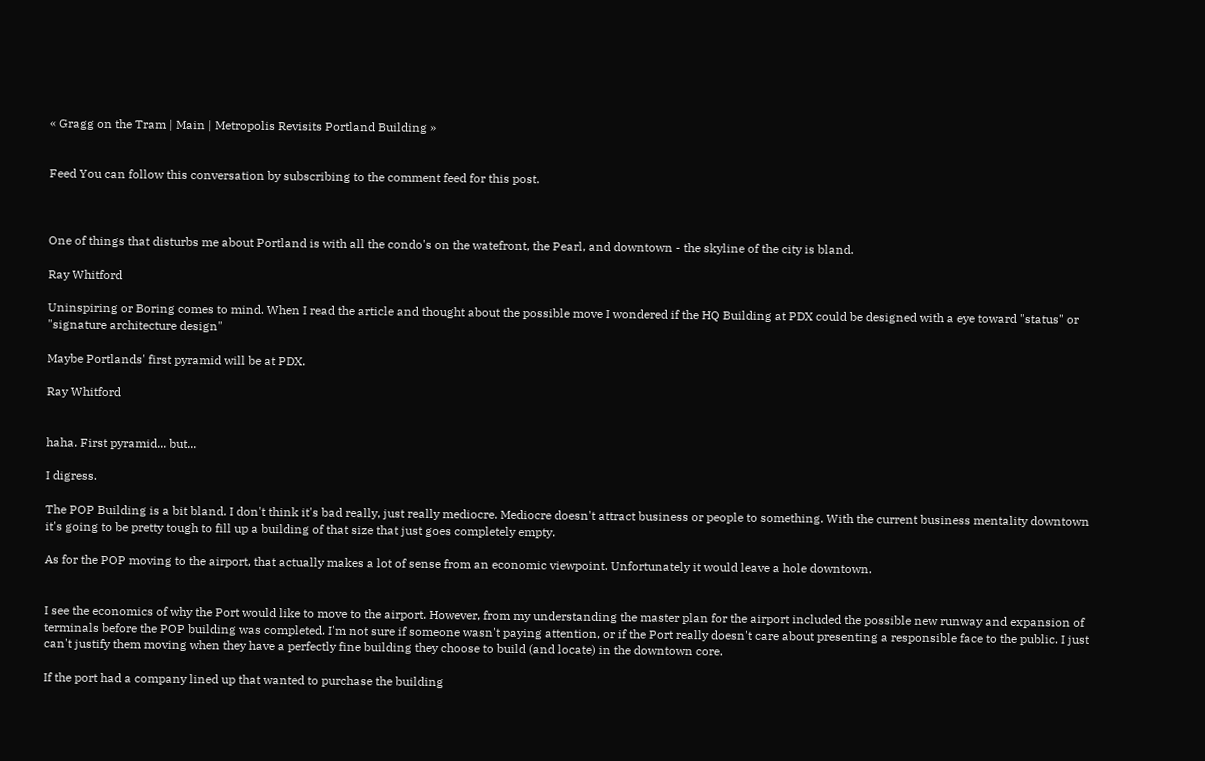« Gragg on the Tram | Main | Metropolis Revisits Portland Building »


Feed You can follow this conversation by subscribing to the comment feed for this post.



One of things that disturbs me about Portland is with all the condo's on the watefront, the Pearl, and downtown - the skyline of the city is bland.

Ray Whitford

Uninspiring or Boring comes to mind. When I read the article and thought about the possible move I wondered if the HQ Building at PDX could be designed with a eye toward "status" or "signature architecture design"

Maybe Portlands' first pyramid will be at PDX.

Ray Whitford


haha. First pyramid... but...

I digress.

The POP Building is a bit bland. I don't think it's bad really, just really mediocre. Mediocre doesn't attract business or people to something. With the current business mentality downtown it's going to be pretty tough to fill up a building of that size that just goes completely empty.

As for the POP moving to the airport, that actually makes a lot of sense from an economic viewpoint. Unfortunately it would leave a hole downtown.


I see the economics of why the Port would like to move to the airport. However, from my understanding the master plan for the airport included the possible new runway and expansion of terminals before the POP building was completed. I'm not sure if someone wasn't paying attention, or if the Port really doesn't care about presenting a responsible face to the public. I just can't justify them moving when they have a perfectly fine building they choose to build (and locate) in the downtown core.

If the port had a company lined up that wanted to purchase the building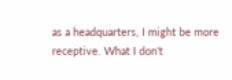as a headquarters, I might be more receptive. What I don't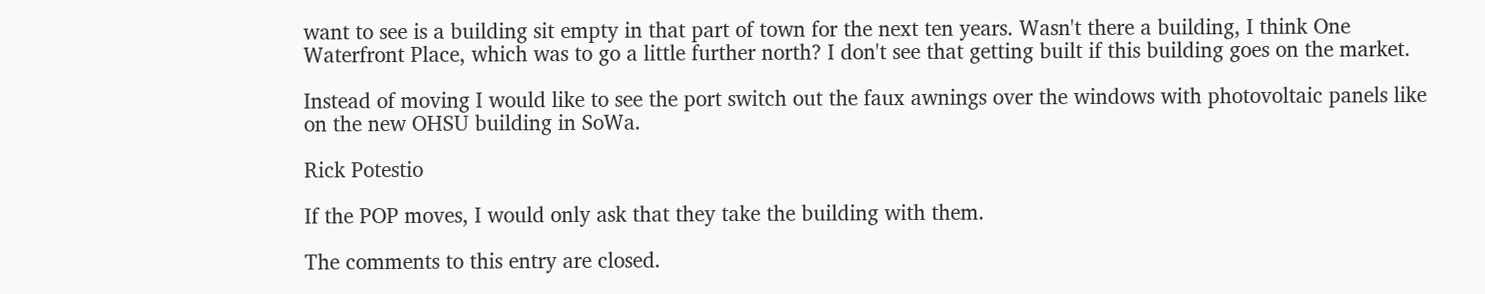want to see is a building sit empty in that part of town for the next ten years. Wasn't there a building, I think One Waterfront Place, which was to go a little further north? I don't see that getting built if this building goes on the market.

Instead of moving I would like to see the port switch out the faux awnings over the windows with photovoltaic panels like on the new OHSU building in SoWa.

Rick Potestio

If the POP moves, I would only ask that they take the building with them.

The comments to this entry are closed.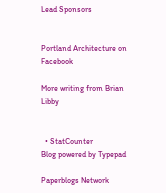Lead Sponsors


Portland Architecture on Facebook

More writing from Brian Libby


  • StatCounter
Blog powered by Typepad

Paperblogs Network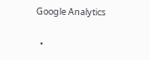Google Analytics

  •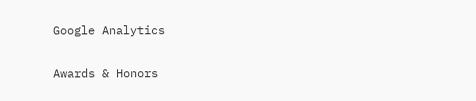Google Analytics

Awards & Honors